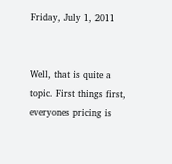Friday, July 1, 2011


Well, that is quite a topic. First things first, everyones pricing is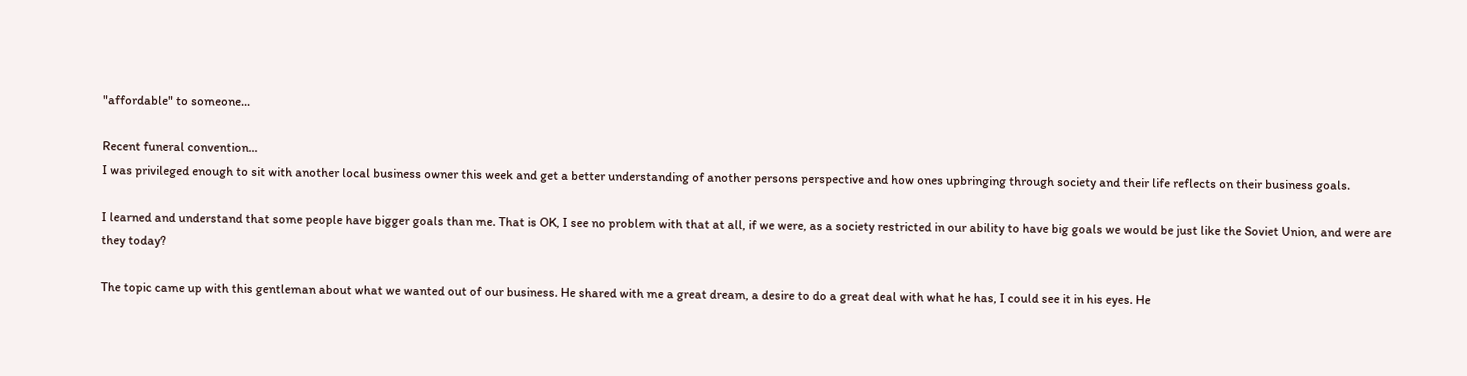"affordable" to someone...

Recent funeral convention...
I was privileged enough to sit with another local business owner this week and get a better understanding of another persons perspective and how ones upbringing through society and their life reflects on their business goals.

I learned and understand that some people have bigger goals than me. That is OK, I see no problem with that at all, if we were, as a society restricted in our ability to have big goals we would be just like the Soviet Union, and were are they today?

The topic came up with this gentleman about what we wanted out of our business. He shared with me a great dream, a desire to do a great deal with what he has, I could see it in his eyes. He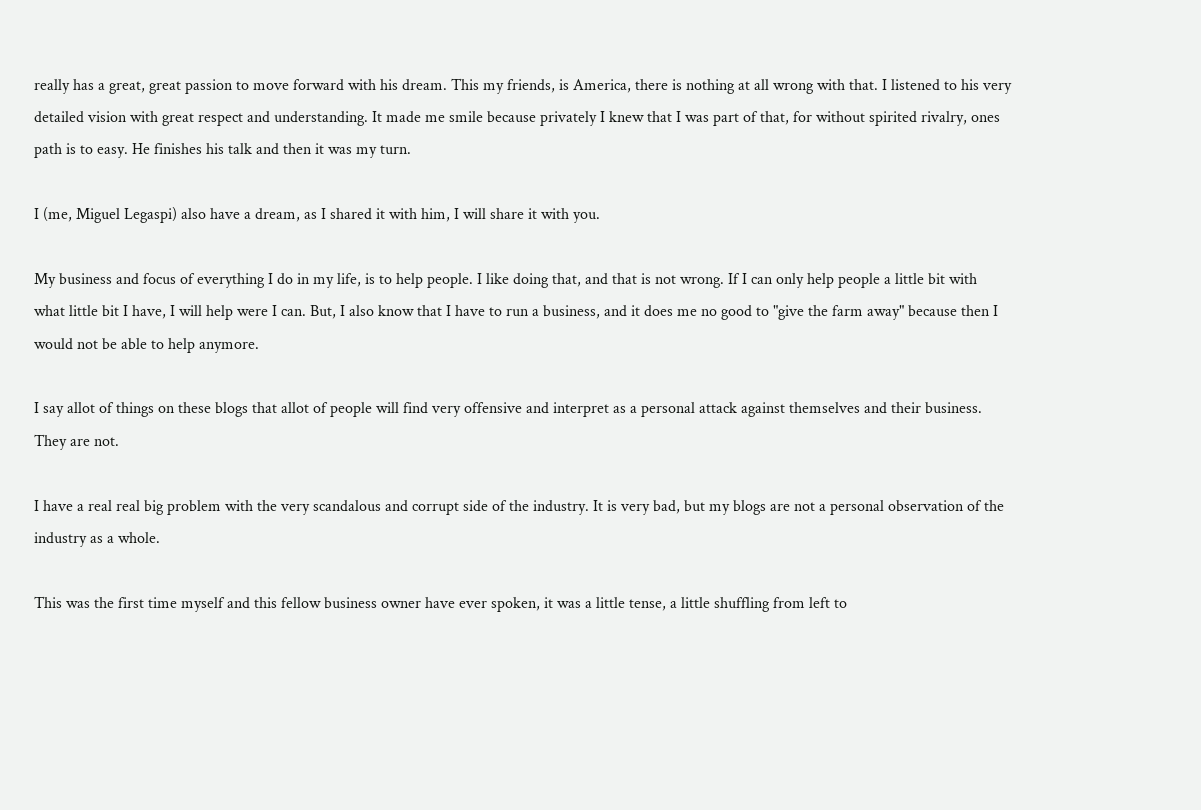really has a great, great passion to move forward with his dream. This my friends, is America, there is nothing at all wrong with that. I listened to his very detailed vision with great respect and understanding. It made me smile because privately I knew that I was part of that, for without spirited rivalry, ones path is to easy. He finishes his talk and then it was my turn.

I (me, Miguel Legaspi) also have a dream, as I shared it with him, I will share it with you.

My business and focus of everything I do in my life, is to help people. I like doing that, and that is not wrong. If I can only help people a little bit with what little bit I have, I will help were I can. But, I also know that I have to run a business, and it does me no good to "give the farm away" because then I would not be able to help anymore.

I say allot of things on these blogs that allot of people will find very offensive and interpret as a personal attack against themselves and their business. They are not.

I have a real real big problem with the very scandalous and corrupt side of the industry. It is very bad, but my blogs are not a personal observation of the industry as a whole.

This was the first time myself and this fellow business owner have ever spoken, it was a little tense, a little shuffling from left to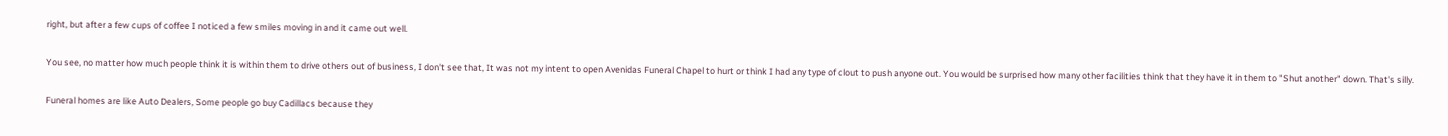right, but after a few cups of coffee I noticed a few smiles moving in and it came out well.

You see, no matter how much people think it is within them to drive others out of business, I don't see that, It was not my intent to open Avenidas Funeral Chapel to hurt or think I had any type of clout to push anyone out. You would be surprised how many other facilities think that they have it in them to "Shut another" down. That's silly.

Funeral homes are like Auto Dealers, Some people go buy Cadillacs because they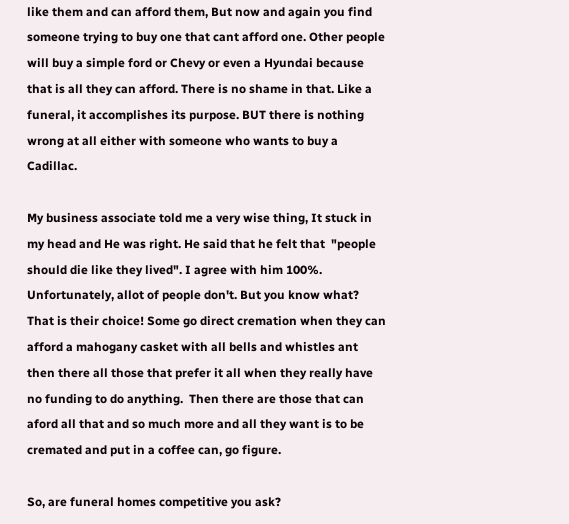like them and can afford them, But now and again you find someone trying to buy one that cant afford one. Other people will buy a simple ford or Chevy or even a Hyundai because that is all they can afford. There is no shame in that. Like a funeral, it accomplishes its purpose. BUT there is nothing wrong at all either with someone who wants to buy a Cadillac.

My business associate told me a very wise thing, It stuck in my head and He was right. He said that he felt that  "people should die like they lived". I agree with him 100%. Unfortunately, allot of people don't. But you know what? That is their choice! Some go direct cremation when they can afford a mahogany casket with all bells and whistles ant then there all those that prefer it all when they really have no funding to do anything.  Then there are those that can aford all that and so much more and all they want is to be cremated and put in a coffee can, go figure.

So, are funeral homes competitive you ask?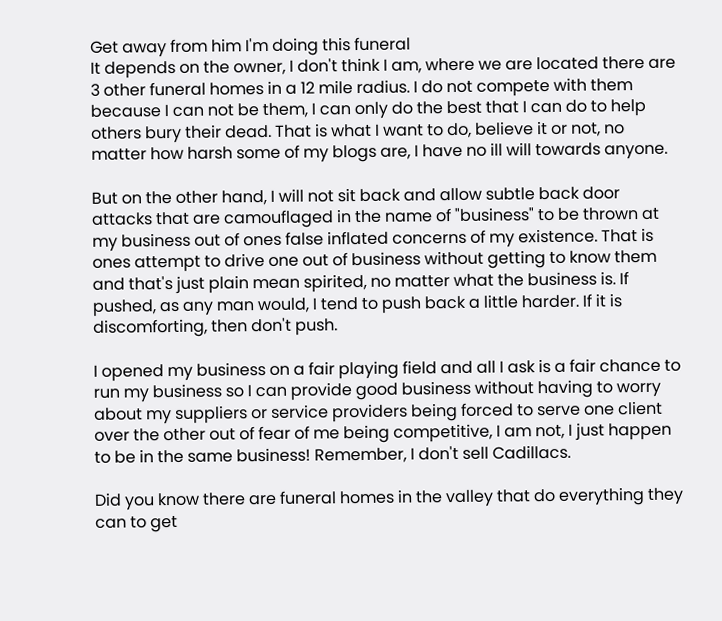Get away from him I'm doing this funeral
It depends on the owner, I don't think I am, where we are located there are 3 other funeral homes in a 12 mile radius. I do not compete with them because I can not be them, I can only do the best that I can do to help others bury their dead. That is what I want to do, believe it or not, no matter how harsh some of my blogs are, I have no ill will towards anyone.

But on the other hand, I will not sit back and allow subtle back door attacks that are camouflaged in the name of "business" to be thrown at my business out of ones false inflated concerns of my existence. That is ones attempt to drive one out of business without getting to know them and that's just plain mean spirited, no matter what the business is. If pushed, as any man would, I tend to push back a little harder. If it is discomforting, then don't push.

I opened my business on a fair playing field and all I ask is a fair chance to run my business so I can provide good business without having to worry about my suppliers or service providers being forced to serve one client over the other out of fear of me being competitive, I am not, I just happen to be in the same business! Remember, I don't sell Cadillacs.

Did you know there are funeral homes in the valley that do everything they can to get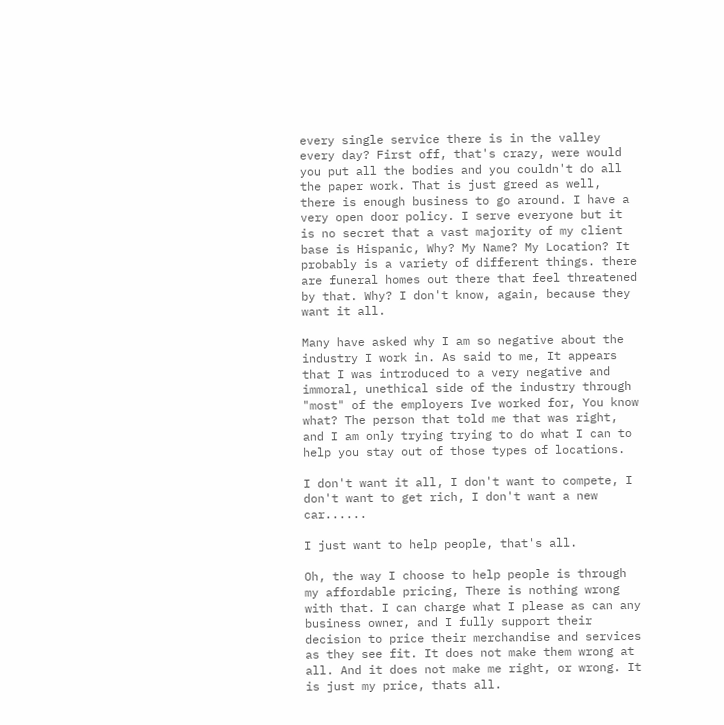every single service there is in the valley every day? First off, that's crazy, were would you put all the bodies and you couldn't do all the paper work. That is just greed as well, there is enough business to go around. I have a very open door policy. I serve everyone but it is no secret that a vast majority of my client base is Hispanic, Why? My Name? My Location? It probably is a variety of different things. there are funeral homes out there that feel threatened by that. Why? I don't know, again, because they want it all.

Many have asked why I am so negative about the industry I work in. As said to me, It appears that I was introduced to a very negative and immoral, unethical side of the industry through "most" of the employers Ive worked for, You know what? The person that told me that was right, and I am only trying trying to do what I can to help you stay out of those types of locations.

I don't want it all, I don't want to compete, I don't want to get rich, I don't want a new car......

I just want to help people, that's all.

Oh, the way I choose to help people is through my affordable pricing, There is nothing wrong with that. I can charge what I please as can any business owner, and I fully support their decision to price their merchandise and services as they see fit. It does not make them wrong at all. And it does not make me right, or wrong. It is just my price, thats all.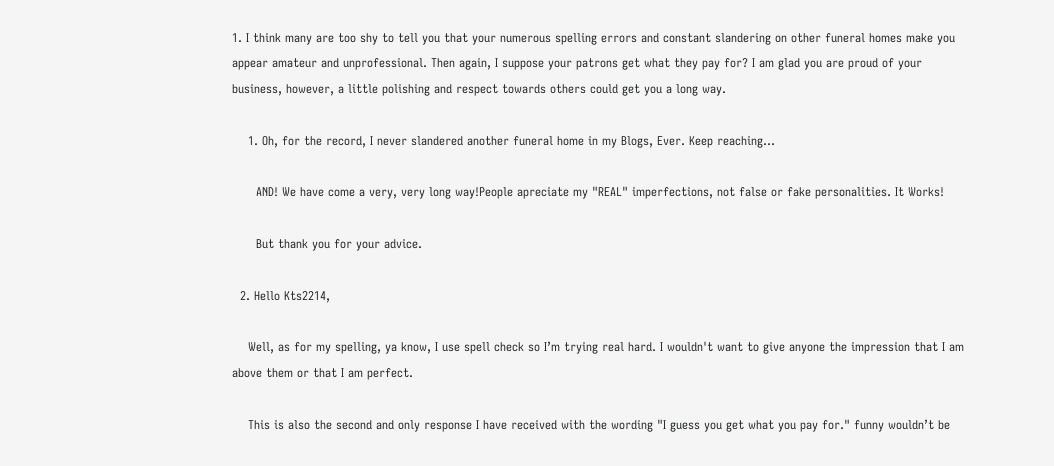1. I think many are too shy to tell you that your numerous spelling errors and constant slandering on other funeral homes make you appear amateur and unprofessional. Then again, I suppose your patrons get what they pay for? I am glad you are proud of your business, however, a little polishing and respect towards others could get you a long way.

    1. Oh, for the record, I never slandered another funeral home in my Blogs, Ever. Keep reaching...

      AND! We have come a very, very long way!People apreciate my "REAL" imperfections, not false or fake personalities. It Works!

      But thank you for your advice.

  2. Hello Kts2214,

    Well, as for my spelling, ya know, I use spell check so I’m trying real hard. I wouldn't want to give anyone the impression that I am above them or that I am perfect.

    This is also the second and only response I have received with the wording "I guess you get what you pay for." funny wouldn’t be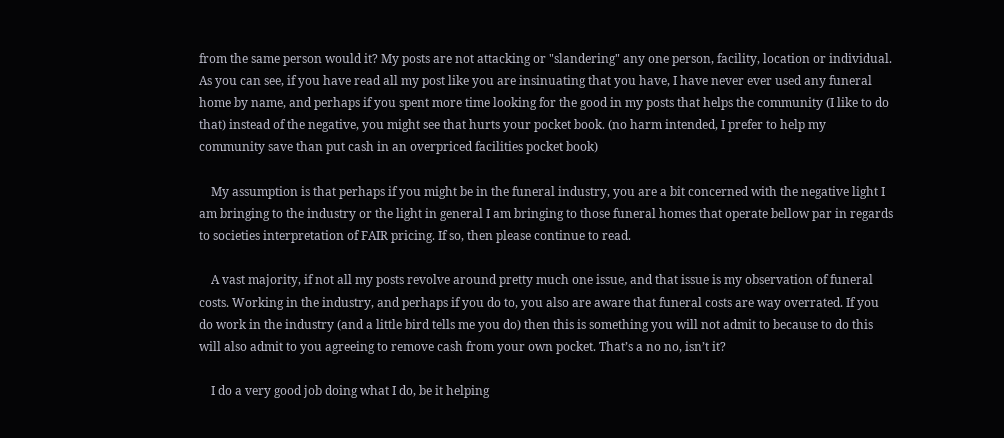from the same person would it? My posts are not attacking or "slandering" any one person, facility, location or individual. As you can see, if you have read all my post like you are insinuating that you have, I have never ever used any funeral home by name, and perhaps if you spent more time looking for the good in my posts that helps the community (I like to do that) instead of the negative, you might see that hurts your pocket book. (no harm intended, I prefer to help my community save than put cash in an overpriced facilities pocket book)

    My assumption is that perhaps if you might be in the funeral industry, you are a bit concerned with the negative light I am bringing to the industry or the light in general I am bringing to those funeral homes that operate bellow par in regards to societies interpretation of FAIR pricing. If so, then please continue to read.

    A vast majority, if not all my posts revolve around pretty much one issue, and that issue is my observation of funeral costs. Working in the industry, and perhaps if you do to, you also are aware that funeral costs are way overrated. If you do work in the industry (and a little bird tells me you do) then this is something you will not admit to because to do this will also admit to you agreeing to remove cash from your own pocket. That’s a no no, isn’t it?

    I do a very good job doing what I do, be it helping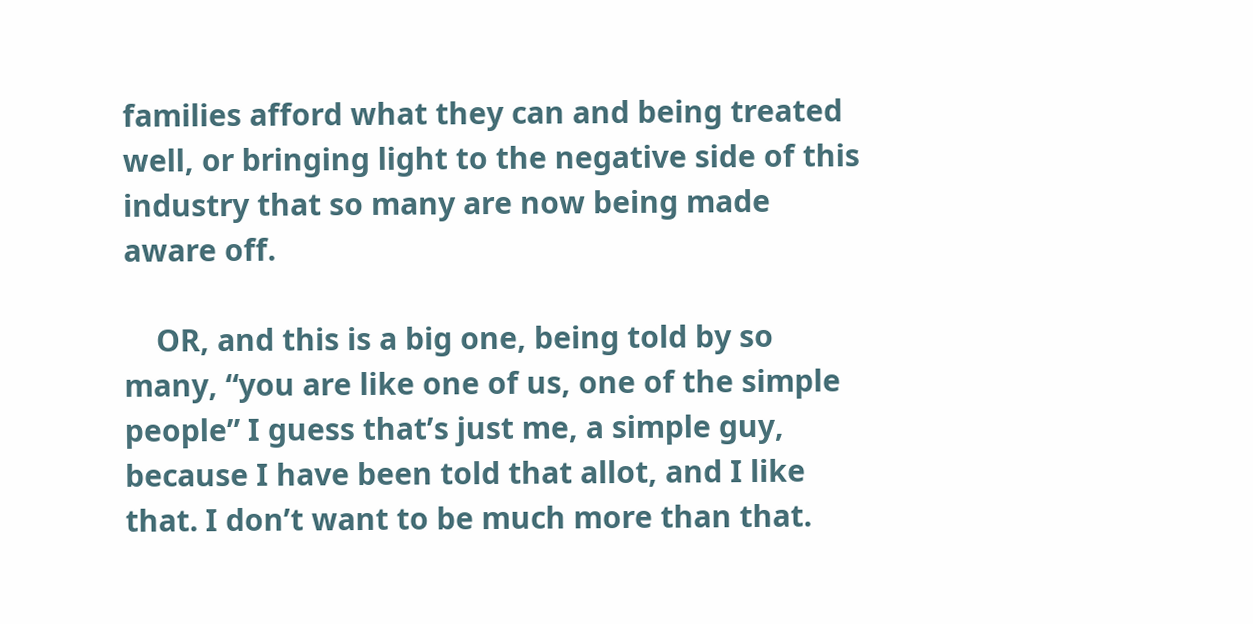families afford what they can and being treated well, or bringing light to the negative side of this industry that so many are now being made aware off.

    OR, and this is a big one, being told by so many, “you are like one of us, one of the simple people” I guess that’s just me, a simple guy, because I have been told that allot, and I like that. I don’t want to be much more than that.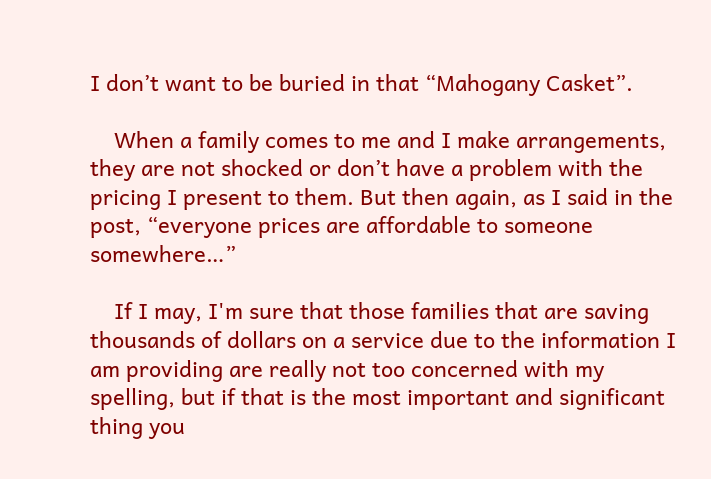I don’t want to be buried in that “Mahogany Casket”.

    When a family comes to me and I make arrangements, they are not shocked or don’t have a problem with the pricing I present to them. But then again, as I said in the post, “everyone prices are affordable to someone somewhere…”

    If I may, I'm sure that those families that are saving thousands of dollars on a service due to the information I am providing are really not too concerned with my spelling, but if that is the most important and significant thing you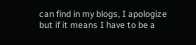can find in my blogs, I apologize but if it means I have to be a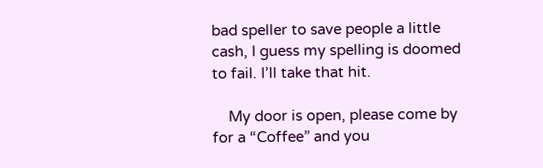bad speller to save people a little cash, I guess my spelling is doomed to fail. I’ll take that hit.

    My door is open, please come by for a “Coffee” and you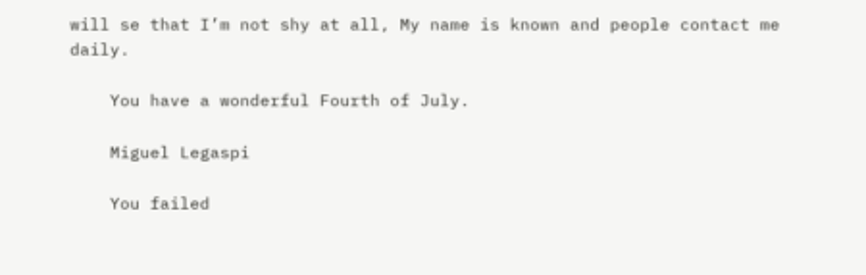will se that I’m not shy at all, My name is known and people contact me daily.

    You have a wonderful Fourth of July.

    Miguel Legaspi

    You failed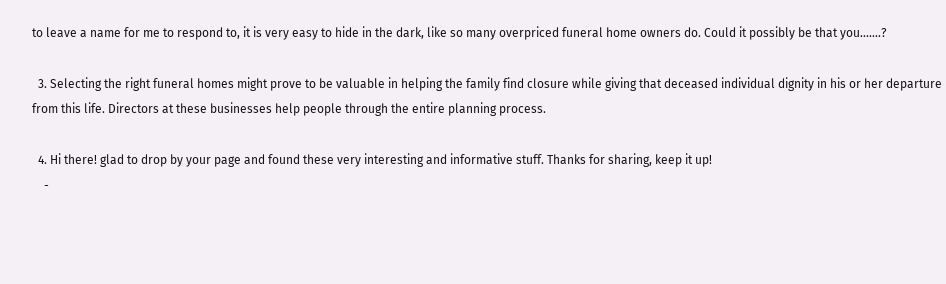to leave a name for me to respond to, it is very easy to hide in the dark, like so many overpriced funeral home owners do. Could it possibly be that you.......?

  3. Selecting the right funeral homes might prove to be valuable in helping the family find closure while giving that deceased individual dignity in his or her departure from this life. Directors at these businesses help people through the entire planning process.

  4. Hi there! glad to drop by your page and found these very interesting and informative stuff. Thanks for sharing, keep it up!
    -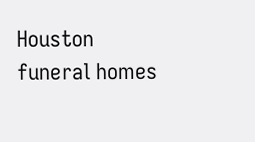Houston funeral homes